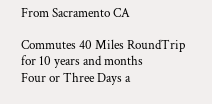From Sacramento CA

Commutes 40 Miles RoundTrip for 10 years and months
Four or Three Days a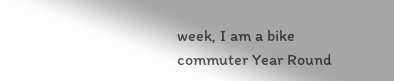week, I am a bike commuter Year Round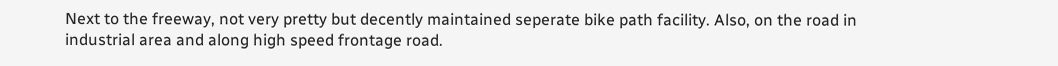Next to the freeway, not very pretty but decently maintained seperate bike path facility. Also, on the road in industrial area and along high speed frontage road.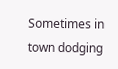Sometimes in town dodging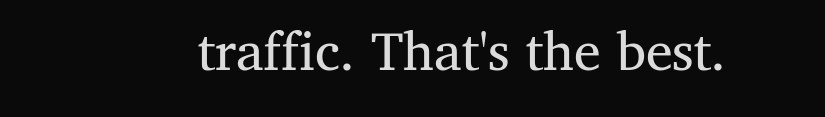traffic. That's the best.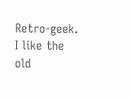Retro-geek. I like the old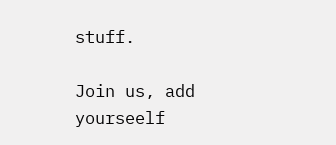stuff.

Join us, add yourseelf